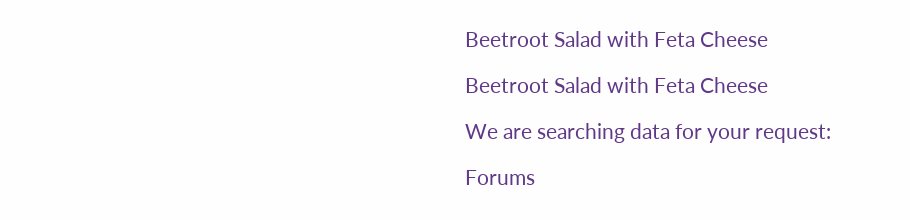Beetroot Salad with Feta Cheese

Beetroot Salad with Feta Cheese

We are searching data for your request:

Forums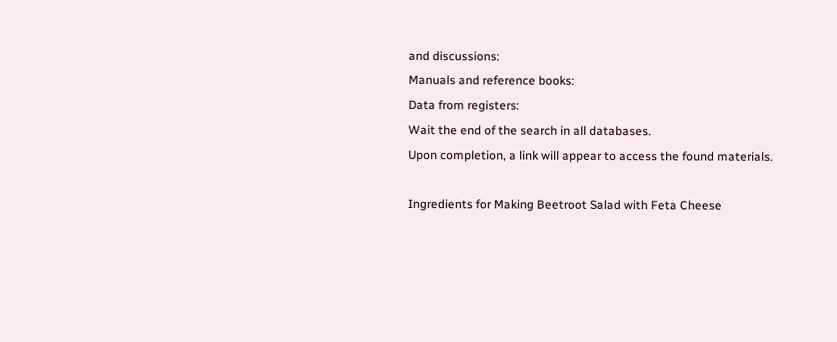and discussions:
Manuals and reference books:
Data from registers:
Wait the end of the search in all databases.
Upon completion, a link will appear to access the found materials.

Ingredients for Making Beetroot Salad with Feta Cheese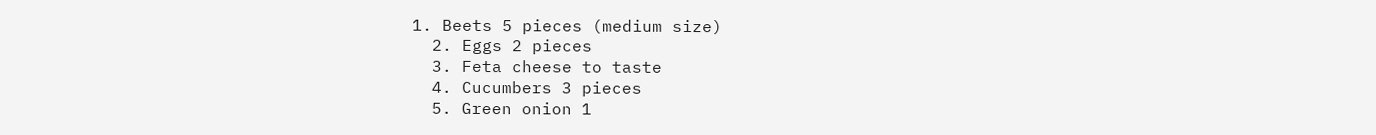1. Beets 5 pieces (medium size)
  2. Eggs 2 pieces
  3. Feta cheese to taste
  4. Cucumbers 3 pieces
  5. Green onion 1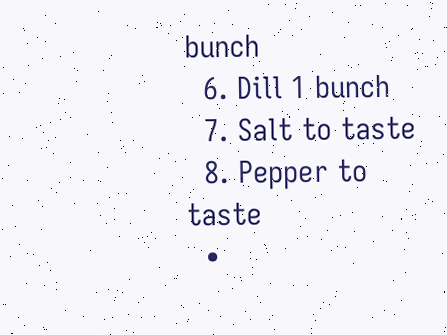bunch
  6. Dill 1 bunch
  7. Salt to taste
  8. Pepper to taste
  •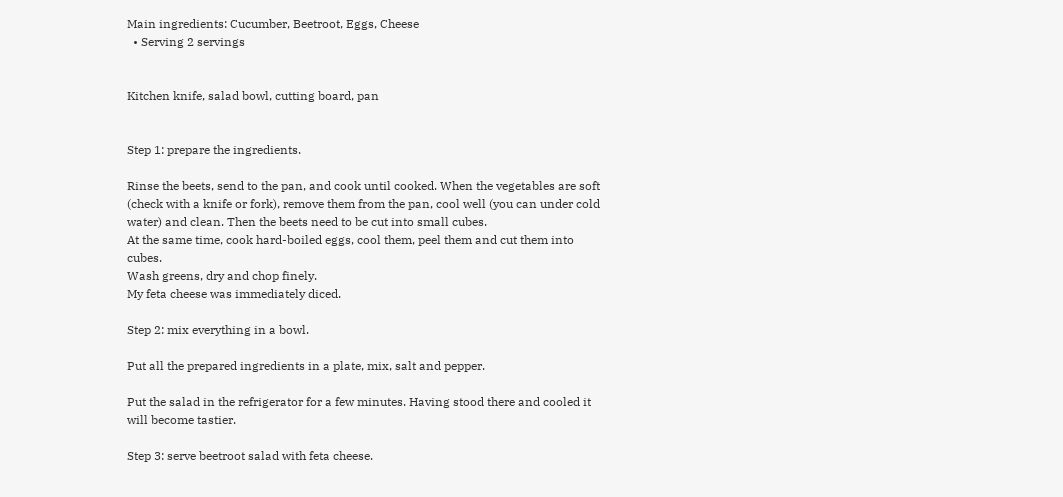Main ingredients: Cucumber, Beetroot, Eggs, Cheese
  • Serving 2 servings


Kitchen knife, salad bowl, cutting board, pan


Step 1: prepare the ingredients.

Rinse the beets, send to the pan, and cook until cooked. When the vegetables are soft (check with a knife or fork), remove them from the pan, cool well (you can under cold water) and clean. Then the beets need to be cut into small cubes.
At the same time, cook hard-boiled eggs, cool them, peel them and cut them into cubes.
Wash greens, dry and chop finely.
My feta cheese was immediately diced.

Step 2: mix everything in a bowl.

Put all the prepared ingredients in a plate, mix, salt and pepper.

Put the salad in the refrigerator for a few minutes. Having stood there and cooled it will become tastier.

Step 3: serve beetroot salad with feta cheese.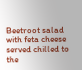Beetroot salad with feta cheese served chilled to the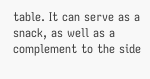table. It can serve as a snack, as well as a complement to the side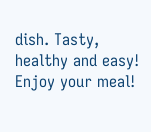dish. Tasty, healthy and easy!
Enjoy your meal!